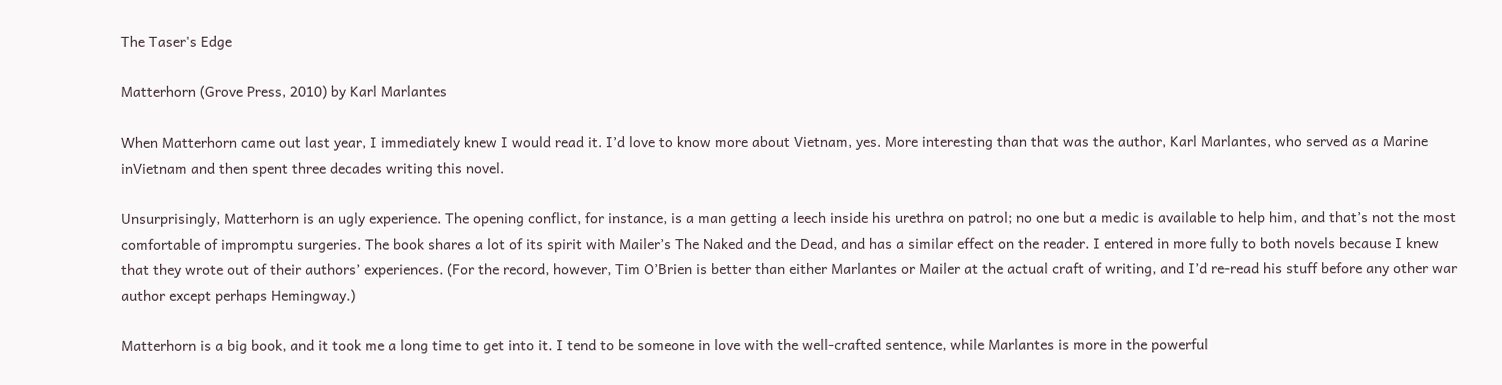The Taser's Edge

Matterhorn (Grove Press, 2010) by Karl Marlantes

When Matterhorn came out last year, I immediately knew I would read it. I’d love to know more about Vietnam, yes. More interesting than that was the author, Karl Marlantes, who served as a Marine inVietnam and then spent three decades writing this novel.

Unsurprisingly, Matterhorn is an ugly experience. The opening conflict, for instance, is a man getting a leech inside his urethra on patrol; no one but a medic is available to help him, and that’s not the most comfortable of impromptu surgeries. The book shares a lot of its spirit with Mailer’s The Naked and the Dead, and has a similar effect on the reader. I entered in more fully to both novels because I knew that they wrote out of their authors’ experiences. (For the record, however, Tim O’Brien is better than either Marlantes or Mailer at the actual craft of writing, and I’d re-read his stuff before any other war author except perhaps Hemingway.)

Matterhorn is a big book, and it took me a long time to get into it. I tend to be someone in love with the well-crafted sentence, while Marlantes is more in the powerful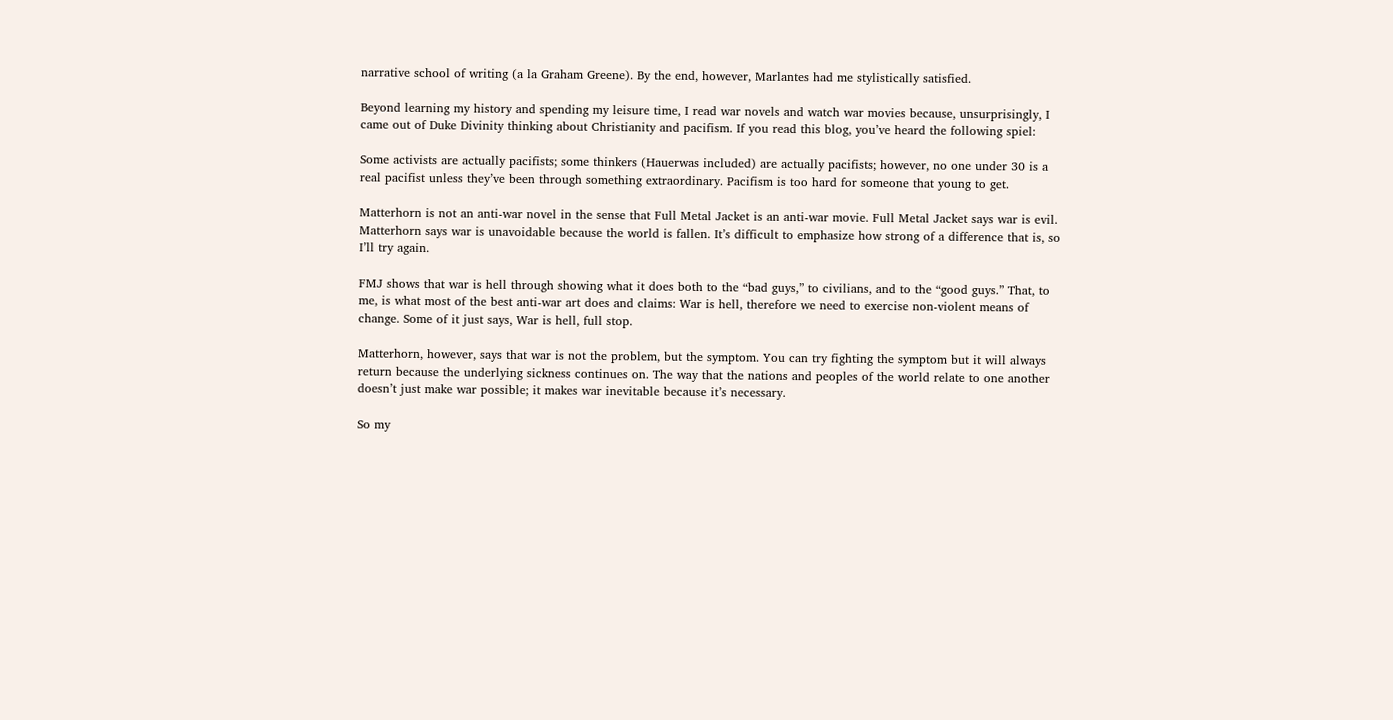narrative school of writing (a la Graham Greene). By the end, however, Marlantes had me stylistically satisfied.

Beyond learning my history and spending my leisure time, I read war novels and watch war movies because, unsurprisingly, I came out of Duke Divinity thinking about Christianity and pacifism. If you read this blog, you’ve heard the following spiel:

Some activists are actually pacifists; some thinkers (Hauerwas included) are actually pacifists; however, no one under 30 is a real pacifist unless they’ve been through something extraordinary. Pacifism is too hard for someone that young to get.

Matterhorn is not an anti-war novel in the sense that Full Metal Jacket is an anti-war movie. Full Metal Jacket says war is evil. Matterhorn says war is unavoidable because the world is fallen. It’s difficult to emphasize how strong of a difference that is, so I’ll try again.

FMJ shows that war is hell through showing what it does both to the “bad guys,” to civilians, and to the “good guys.” That, to me, is what most of the best anti-war art does and claims: War is hell, therefore we need to exercise non-violent means of change. Some of it just says, War is hell, full stop.

Matterhorn, however, says that war is not the problem, but the symptom. You can try fighting the symptom but it will always return because the underlying sickness continues on. The way that the nations and peoples of the world relate to one another doesn’t just make war possible; it makes war inevitable because it’s necessary.

So my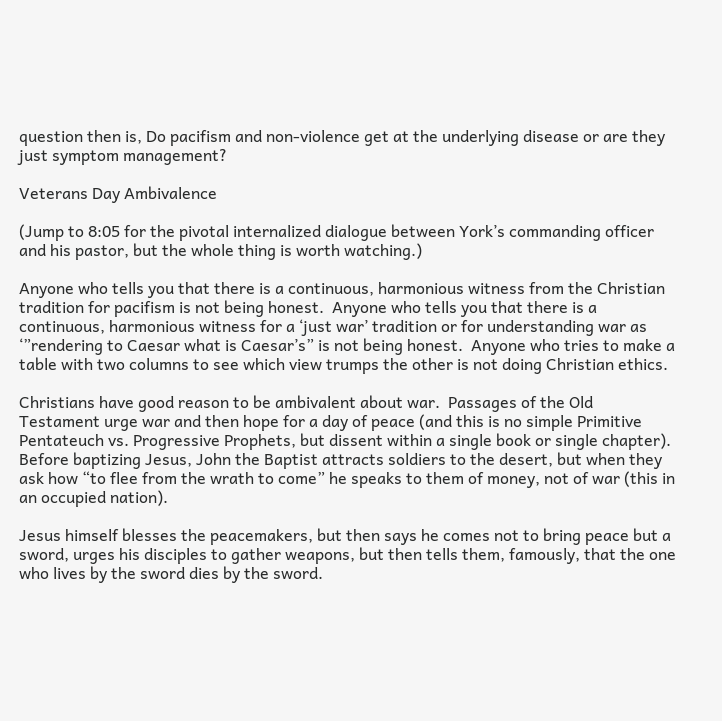question then is, Do pacifism and non-violence get at the underlying disease or are they just symptom management?

Veterans Day Ambivalence

(Jump to 8:05 for the pivotal internalized dialogue between York’s commanding officer and his pastor, but the whole thing is worth watching.)

Anyone who tells you that there is a continuous, harmonious witness from the Christian tradition for pacifism is not being honest.  Anyone who tells you that there is a continuous, harmonious witness for a ‘just war’ tradition or for understanding war as ‘”rendering to Caesar what is Caesar’s” is not being honest.  Anyone who tries to make a table with two columns to see which view trumps the other is not doing Christian ethics.

Christians have good reason to be ambivalent about war.  Passages of the Old Testament urge war and then hope for a day of peace (and this is no simple Primitive Pentateuch vs. Progressive Prophets, but dissent within a single book or single chapter).  Before baptizing Jesus, John the Baptist attracts soldiers to the desert, but when they ask how “to flee from the wrath to come” he speaks to them of money, not of war (this in an occupied nation).

Jesus himself blesses the peacemakers, but then says he comes not to bring peace but a sword, urges his disciples to gather weapons, but then tells them, famously, that the one who lives by the sword dies by the sword.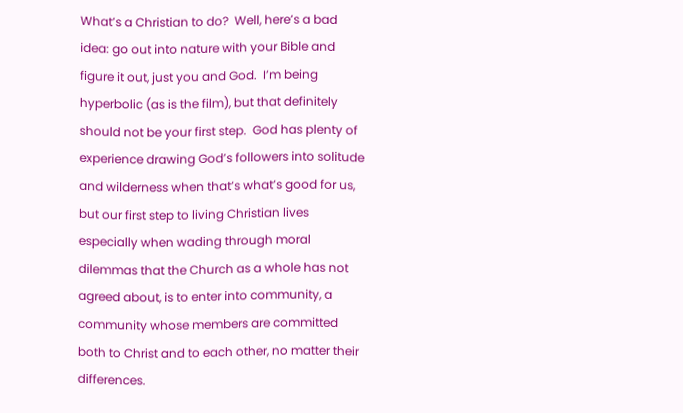What’s a Christian to do?  Well, here’s a bad idea: go out into nature with your Bible and figure it out, just you and God.  I’m being hyperbolic (as is the film), but that definitely should not be your first step.  God has plenty of experience drawing God’s followers into solitude and wilderness when that’s what’s good for us, but our first step to living Christian lives especially when wading through moral dilemmas that the Church as a whole has not agreed about, is to enter into community, a community whose members are committed both to Christ and to each other, no matter their differences.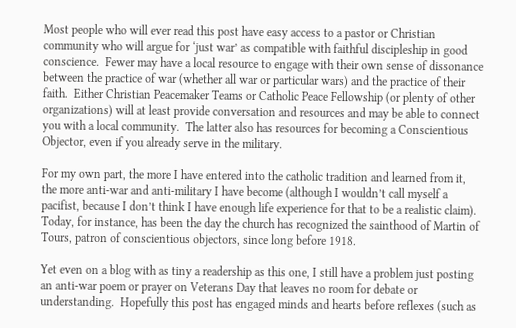Most people who will ever read this post have easy access to a pastor or Christian community who will argue for ‘just war’ as compatible with faithful discipleship in good conscience.  Fewer may have a local resource to engage with their own sense of dissonance between the practice of war (whether all war or particular wars) and the practice of their faith.  Either Christian Peacemaker Teams or Catholic Peace Fellowship (or plenty of other organizations) will at least provide conversation and resources and may be able to connect you with a local community.  The latter also has resources for becoming a Conscientious Objector, even if you already serve in the military.

For my own part, the more I have entered into the catholic tradition and learned from it, the more anti-war and anti-military I have become (although I wouldn’t call myself a pacifist, because I don’t think I have enough life experience for that to be a realistic claim).  Today, for instance, has been the day the church has recognized the sainthood of Martin of Tours, patron of conscientious objectors, since long before 1918.

Yet even on a blog with as tiny a readership as this one, I still have a problem just posting an anti-war poem or prayer on Veterans Day that leaves no room for debate or understanding.  Hopefully this post has engaged minds and hearts before reflexes (such as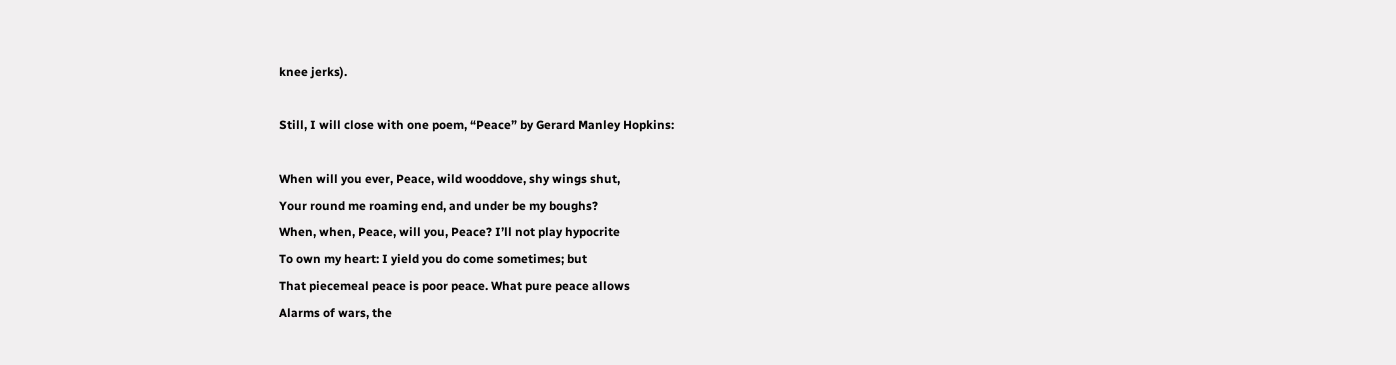knee jerks).

Still, I will close with one poem, “Peace” by Gerard Manley Hopkins:

When will you ever, Peace, wild wooddove, shy wings shut,
Your round me roaming end, and under be my boughs?
When, when, Peace, will you, Peace? I’ll not play hypocrite
To own my heart: I yield you do come sometimes; but
That piecemeal peace is poor peace. What pure peace allows
Alarms of wars, the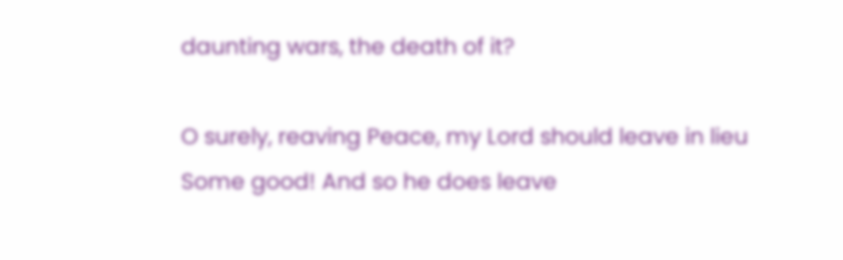daunting wars, the death of it?

O surely, reaving Peace, my Lord should leave in lieu
Some good! And so he does leave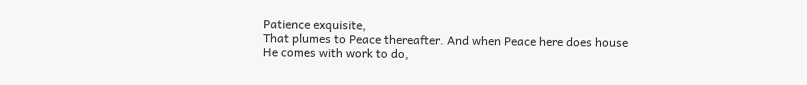Patience exquisite,
That plumes to Peace thereafter. And when Peace here does house
He comes with work to do,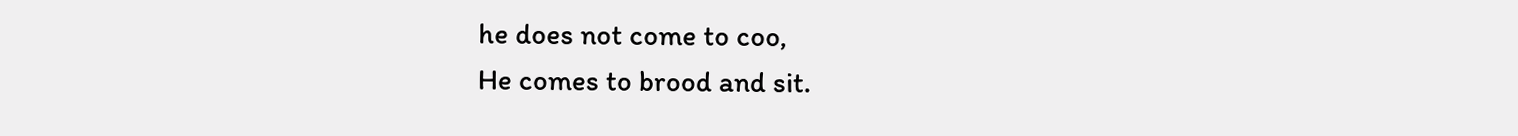he does not come to coo,
He comes to brood and sit.